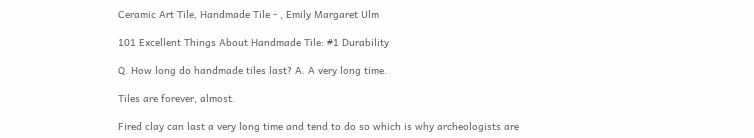Ceramic Art Tile, Handmade Tile - , Emily Margaret Ulm

101 Excellent Things About Handmade Tile: #1 Durability

Q. How long do handmade tiles last? A. A very long time.

Tiles are forever, almost.

Fired clay can last a very long time and tend to do so which is why archeologists are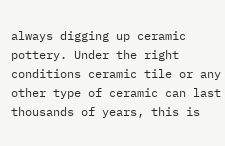always digging up ceramic pottery. Under the right conditions ceramic tile or any other type of ceramic can last thousands of years, this is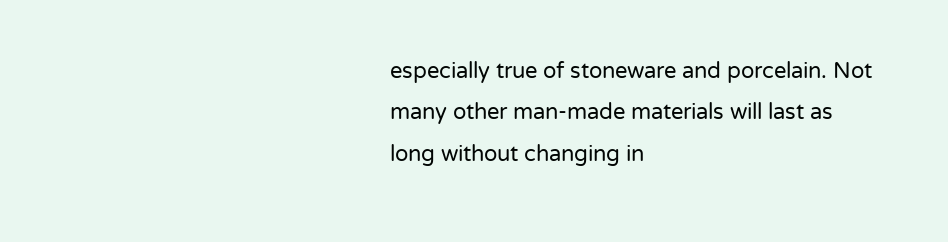especially true of stoneware and porcelain. Not many other man-made materials will last as long without changing in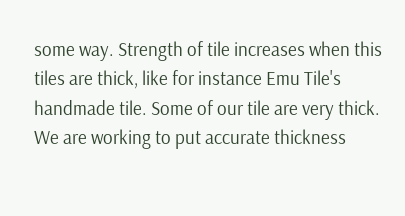some way. Strength of tile increases when this tiles are thick, like for instance Emu Tile's handmade tile. Some of our tile are very thick. We are working to put accurate thickness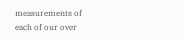measurements of each of our over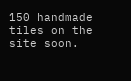150 handmade tiles on the site soon.